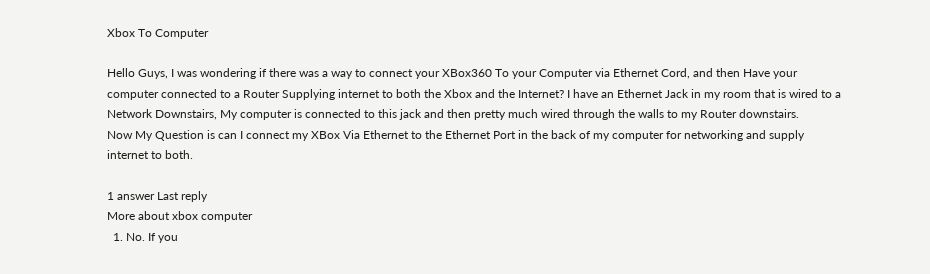Xbox To Computer

Hello Guys, I was wondering if there was a way to connect your XBox360 To your Computer via Ethernet Cord, and then Have your computer connected to a Router Supplying internet to both the Xbox and the Internet? I have an Ethernet Jack in my room that is wired to a Network Downstairs, My computer is connected to this jack and then pretty much wired through the walls to my Router downstairs.
Now My Question is can I connect my XBox Via Ethernet to the Ethernet Port in the back of my computer for networking and supply internet to both.

1 answer Last reply
More about xbox computer
  1. No. If you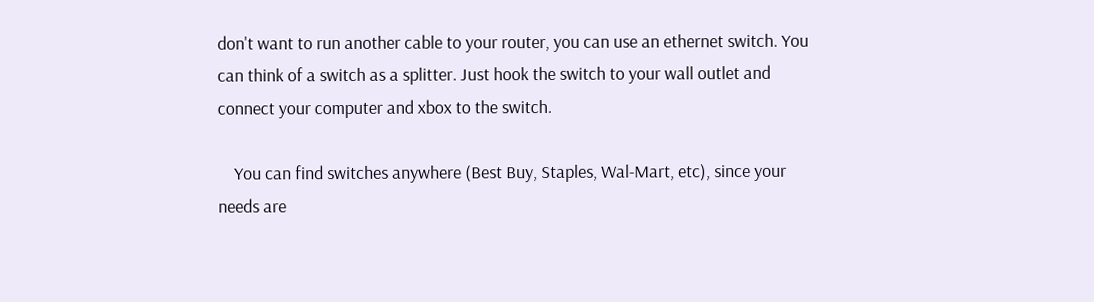don't want to run another cable to your router, you can use an ethernet switch. You can think of a switch as a splitter. Just hook the switch to your wall outlet and connect your computer and xbox to the switch.

    You can find switches anywhere (Best Buy, Staples, Wal-Mart, etc), since your needs are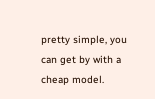pretty simple, you can get by with a cheap model.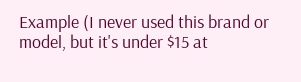Example (I never used this brand or model, but it's under $15 at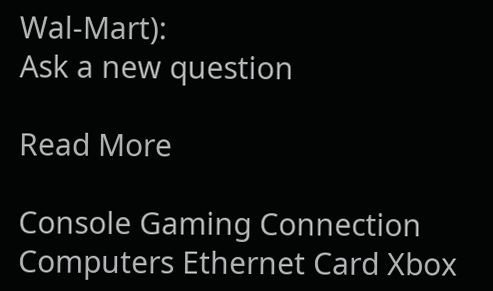Wal-Mart):
Ask a new question

Read More

Console Gaming Connection Computers Ethernet Card Xbox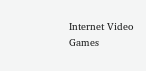Internet Video Games